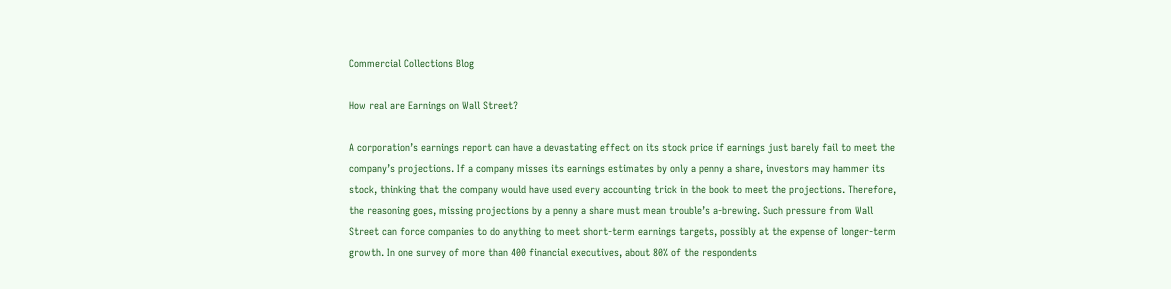Commercial Collections Blog

How real are Earnings on Wall Street?

A corporation’s earnings report can have a devastating effect on its stock price if earnings just barely fail to meet the company’s projections. If a company misses its earnings estimates by only a penny a share, investors may hammer its stock, thinking that the company would have used every accounting trick in the book to meet the projections. Therefore, the reasoning goes, missing projections by a penny a share must mean trouble’s a-brewing. Such pressure from Wall Street can force companies to do anything to meet short-term earnings targets, possibly at the expense of longer-term growth. In one survey of more than 400 financial executives, about 80% of the respondents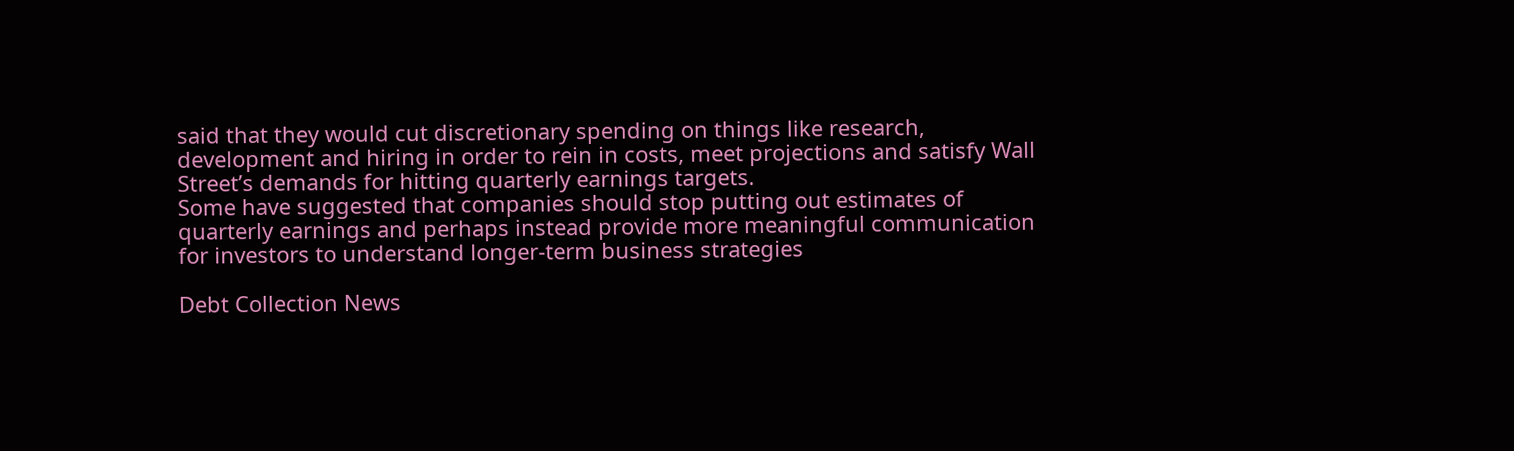said that they would cut discretionary spending on things like research, development and hiring in order to rein in costs, meet projections and satisfy Wall Street’s demands for hitting quarterly earnings targets.
Some have suggested that companies should stop putting out estimates of quarterly earnings and perhaps instead provide more meaningful communication for investors to understand longer-term business strategies

Debt Collection News